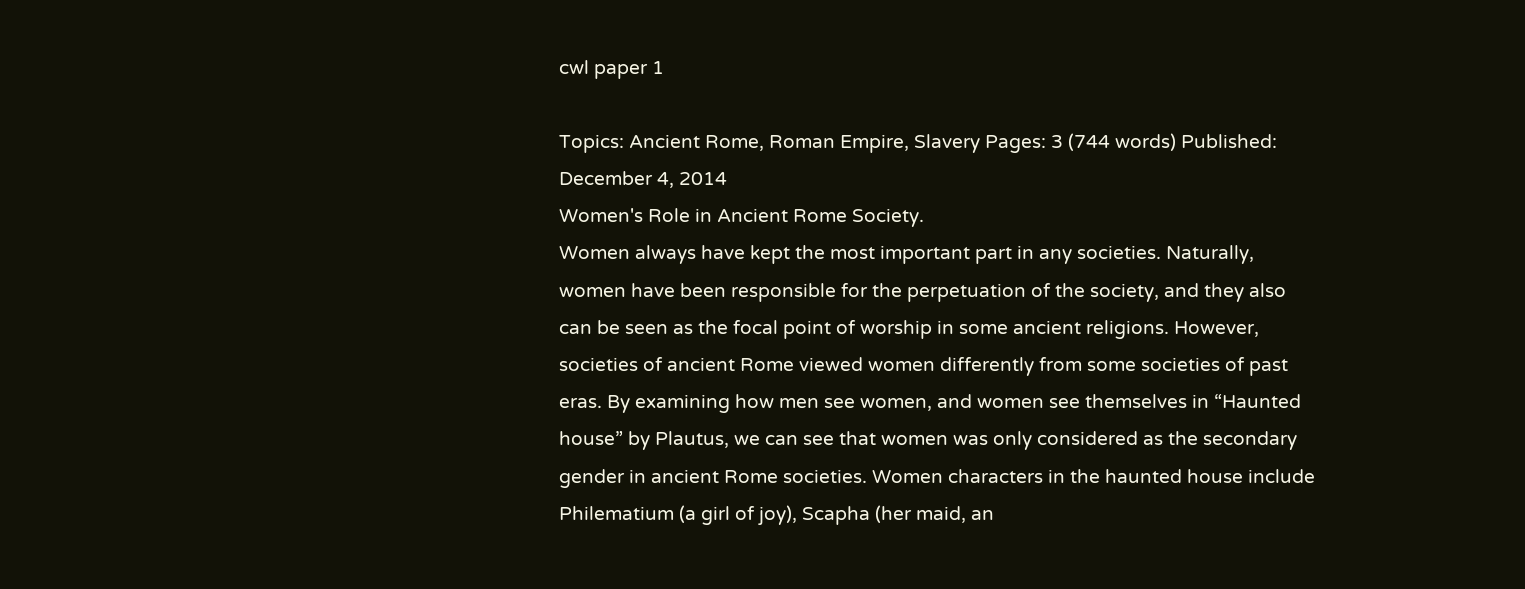cwl paper 1

Topics: Ancient Rome, Roman Empire, Slavery Pages: 3 (744 words) Published: December 4, 2014
Women's Role in Ancient Rome Society.
Women always have kept the most important part in any societies. Naturally, women have been responsible for the perpetuation of the society, and they also can be seen as the focal point of worship in some ancient religions. However, societies of ancient Rome viewed women differently from some societies of past eras. By examining how men see women, and women see themselves in “Haunted house” by Plautus, we can see that women was only considered as the secondary gender in ancient Rome societies. Women characters in the haunted house include Philematium (a girl of joy), Scapha (her maid, an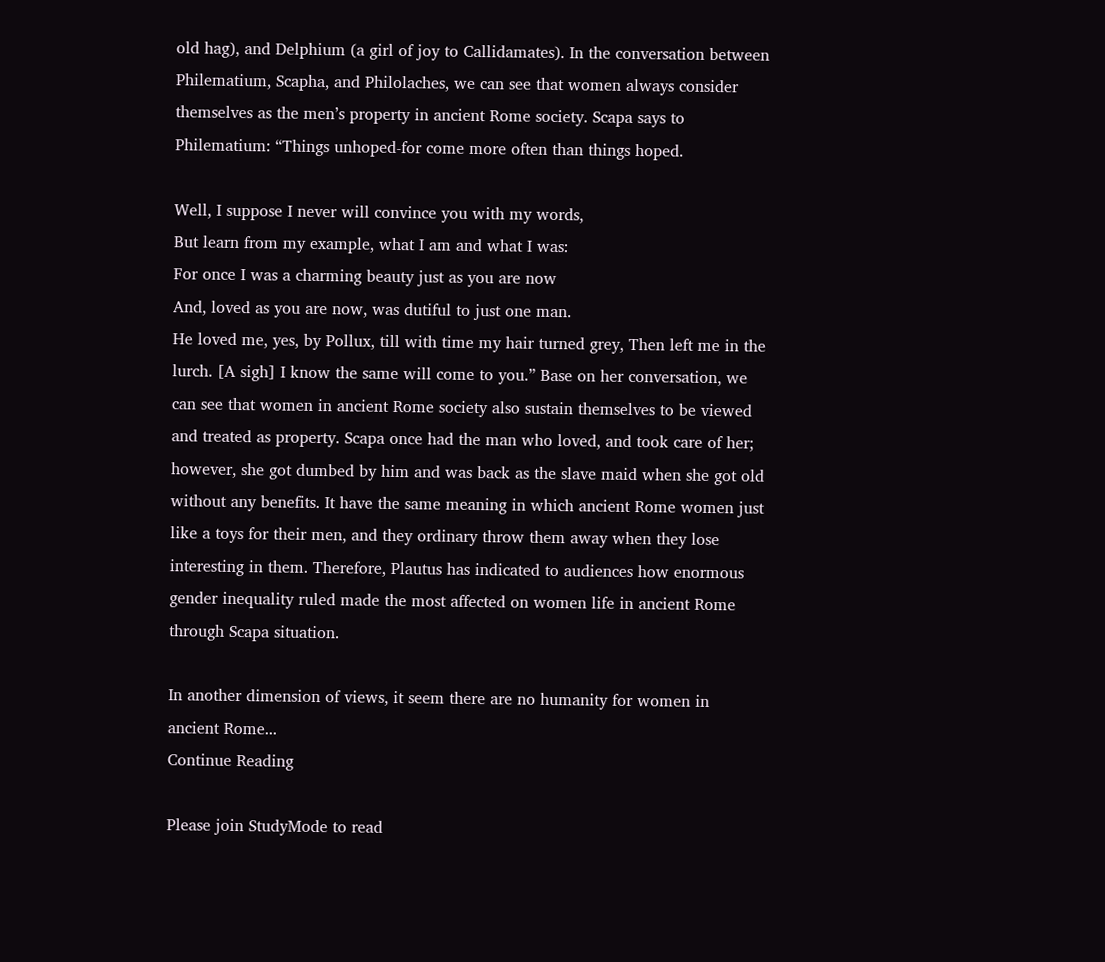old hag), and Delphium (a girl of joy to Callidamates). In the conversation between Philematium, Scapha, and Philolaches, we can see that women always consider themselves as the men’s property in ancient Rome society. Scapa says to Philematium: “Things unhoped-for come more often than things hoped.

Well, I suppose I never will convince you with my words,
But learn from my example, what I am and what I was:
For once I was a charming beauty just as you are now
And, loved as you are now, was dutiful to just one man.
He loved me, yes, by Pollux, till with time my hair turned grey, Then left me in the lurch. [A sigh] I know the same will come to you.” Base on her conversation, we can see that women in ancient Rome society also sustain themselves to be viewed and treated as property. Scapa once had the man who loved, and took care of her; however, she got dumbed by him and was back as the slave maid when she got old without any benefits. It have the same meaning in which ancient Rome women just like a toys for their men, and they ordinary throw them away when they lose interesting in them. Therefore, Plautus has indicated to audiences how enormous gender inequality ruled made the most affected on women life in ancient Rome through Scapa situation.

In another dimension of views, it seem there are no humanity for women in ancient Rome...
Continue Reading

Please join StudyMode to read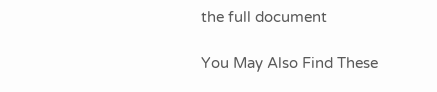the full document

You May Also Find These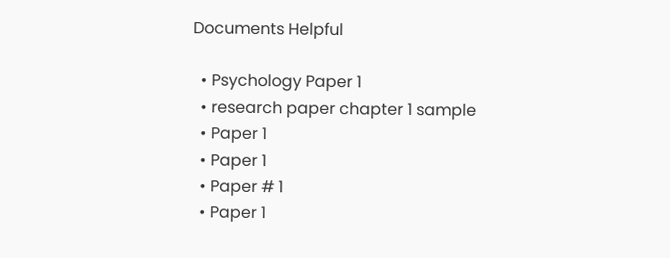Documents Helpful

  • Psychology Paper 1
  • research paper chapter 1 sample
  • Paper 1
  • Paper 1
  • Paper # 1
  • Paper 1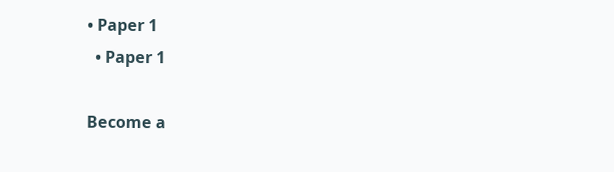• Paper 1
  • Paper 1

Become a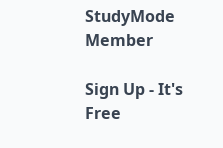StudyMode Member

Sign Up - It's Free